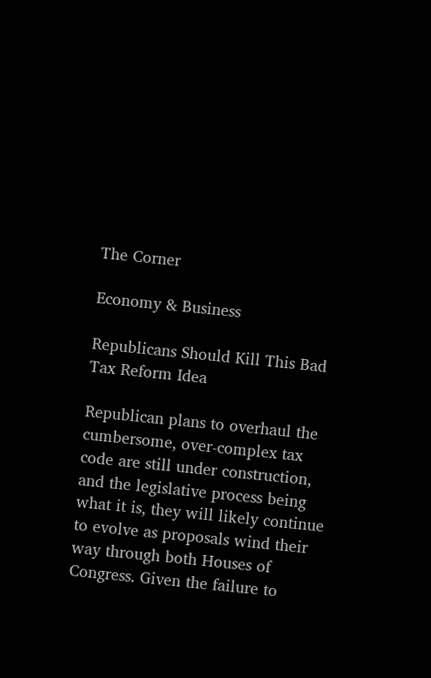The Corner

Economy & Business

Republicans Should Kill This Bad Tax Reform Idea

Republican plans to overhaul the cumbersome, over-complex tax code are still under construction, and the legislative process being what it is, they will likely continue to evolve as proposals wind their way through both Houses of Congress. Given the failure to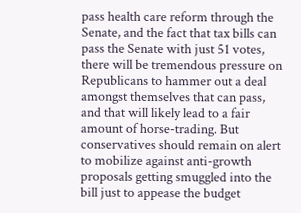pass health care reform through the Senate, and the fact that tax bills can pass the Senate with just 51 votes, there will be tremendous pressure on Republicans to hammer out a deal amongst themselves that can pass, and that will likely lead to a fair amount of horse-trading. But conservatives should remain on alert to mobilize against anti-growth proposals getting smuggled into the bill just to appease the budget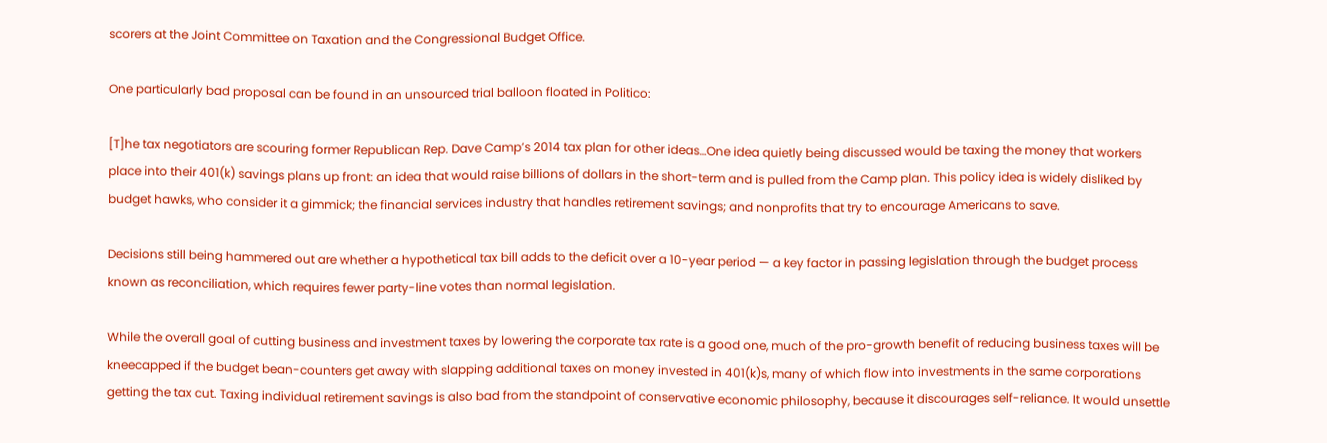scorers at the Joint Committee on Taxation and the Congressional Budget Office.

One particularly bad proposal can be found in an unsourced trial balloon floated in Politico:

[T]he tax negotiators are scouring former Republican Rep. Dave Camp’s 2014 tax plan for other ideas…One idea quietly being discussed would be taxing the money that workers place into their 401(k) savings plans up front: an idea that would raise billions of dollars in the short-term and is pulled from the Camp plan. This policy idea is widely disliked by budget hawks, who consider it a gimmick; the financial services industry that handles retirement savings; and nonprofits that try to encourage Americans to save.

Decisions still being hammered out are whether a hypothetical tax bill adds to the deficit over a 10-year period — a key factor in passing legislation through the budget process known as reconciliation, which requires fewer party-line votes than normal legislation.

While the overall goal of cutting business and investment taxes by lowering the corporate tax rate is a good one, much of the pro-growth benefit of reducing business taxes will be kneecapped if the budget bean-counters get away with slapping additional taxes on money invested in 401(k)s, many of which flow into investments in the same corporations getting the tax cut. Taxing individual retirement savings is also bad from the standpoint of conservative economic philosophy, because it discourages self-reliance. It would unsettle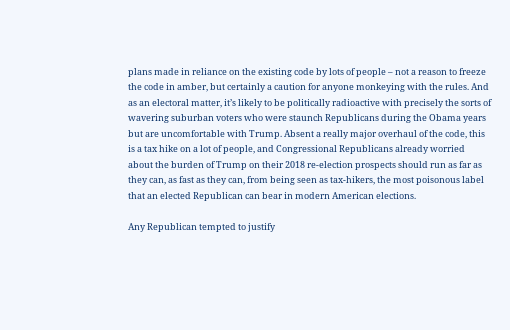plans made in reliance on the existing code by lots of people – not a reason to freeze the code in amber, but certainly a caution for anyone monkeying with the rules. And as an electoral matter, it’s likely to be politically radioactive with precisely the sorts of wavering suburban voters who were staunch Republicans during the Obama years but are uncomfortable with Trump. Absent a really major overhaul of the code, this is a tax hike on a lot of people, and Congressional Republicans already worried about the burden of Trump on their 2018 re-election prospects should run as far as they can, as fast as they can, from being seen as tax-hikers, the most poisonous label that an elected Republican can bear in modern American elections.

Any Republican tempted to justify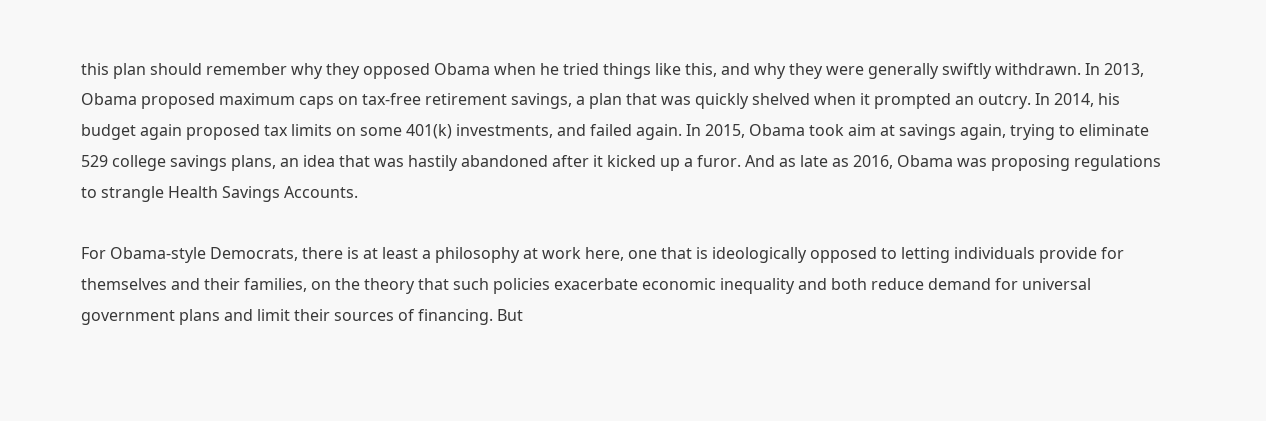this plan should remember why they opposed Obama when he tried things like this, and why they were generally swiftly withdrawn. In 2013, Obama proposed maximum caps on tax-free retirement savings, a plan that was quickly shelved when it prompted an outcry. In 2014, his budget again proposed tax limits on some 401(k) investments, and failed again. In 2015, Obama took aim at savings again, trying to eliminate 529 college savings plans, an idea that was hastily abandoned after it kicked up a furor. And as late as 2016, Obama was proposing regulations to strangle Health Savings Accounts.

For Obama-style Democrats, there is at least a philosophy at work here, one that is ideologically opposed to letting individuals provide for themselves and their families, on the theory that such policies exacerbate economic inequality and both reduce demand for universal government plans and limit their sources of financing. But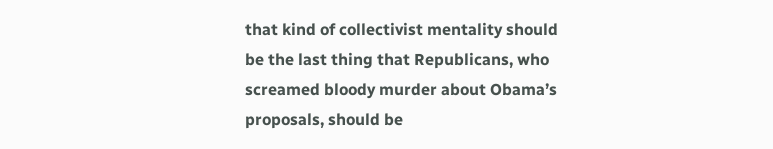that kind of collectivist mentality should be the last thing that Republicans, who screamed bloody murder about Obama’s proposals, should be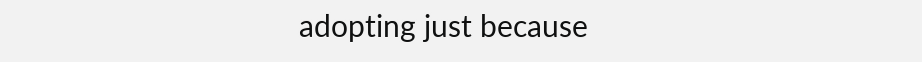adopting just because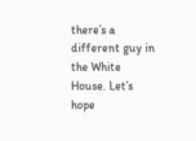there’s a different guy in the White House. Let’s hope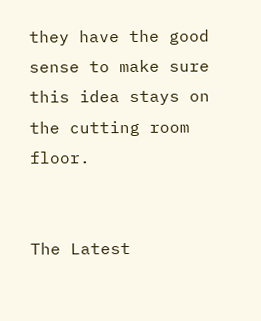they have the good sense to make sure this idea stays on the cutting room floor.


The Latest